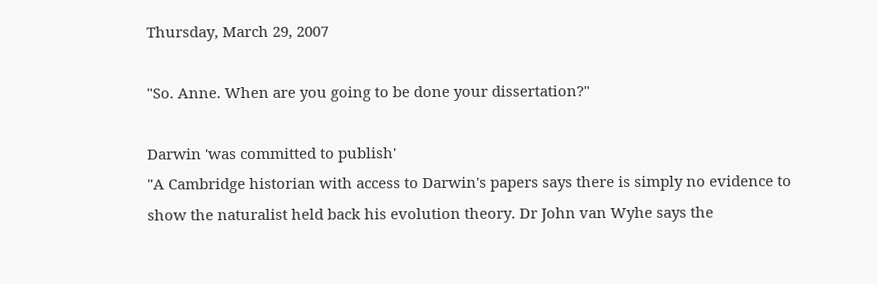Thursday, March 29, 2007

"So. Anne. When are you going to be done your dissertation?"

Darwin 'was committed to publish'
"A Cambridge historian with access to Darwin's papers says there is simply no evidence to show the naturalist held back his evolution theory. Dr John van Wyhe says the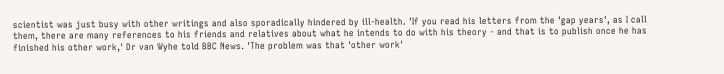scientist was just busy with other writings and also sporadically hindered by ill-health. 'If you read his letters from the 'gap years', as I call them, there are many references to his friends and relatives about what he intends to do with his theory - and that is to publish once he has finished his other work,' Dr van Wyhe told BBC News. 'The problem was that 'other work'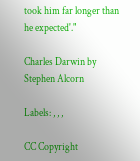took him far longer than he expected'."

Charles Darwin by Stephen Alcorn

Labels: , , ,

CC Copyright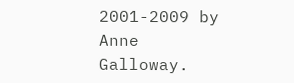2001-2009 by Anne Galloway.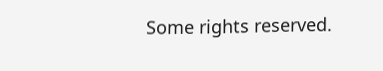Some rights reserved.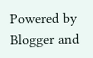Powered by Blogger and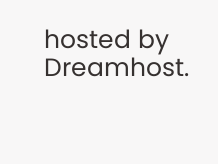hosted by Dreamhost.